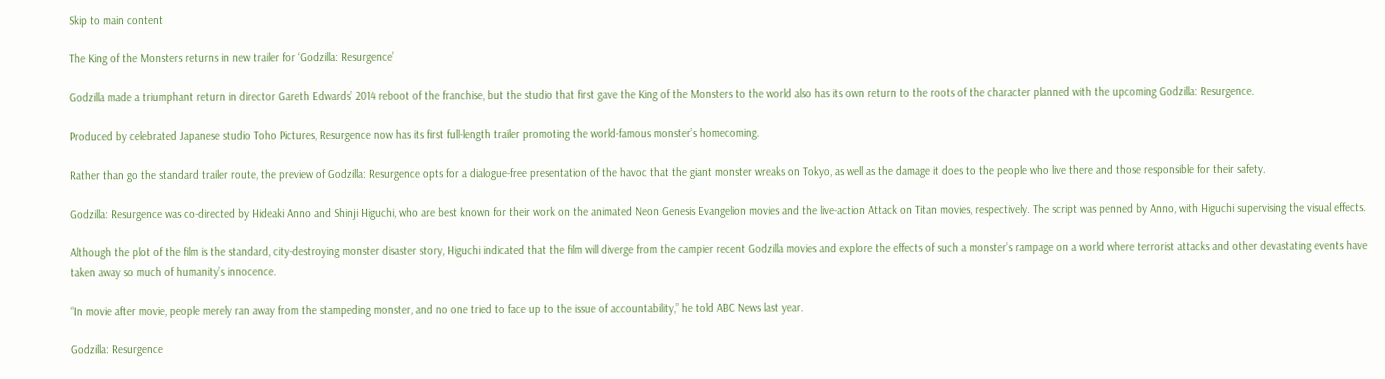Skip to main content

The King of the Monsters returns in new trailer for ‘Godzilla: Resurgence’

Godzilla made a triumphant return in director Gareth Edwards’ 2014 reboot of the franchise, but the studio that first gave the King of the Monsters to the world also has its own return to the roots of the character planned with the upcoming Godzilla: Resurgence.

Produced by celebrated Japanese studio Toho Pictures, Resurgence now has its first full-length trailer promoting the world-famous monster’s homecoming.

Rather than go the standard trailer route, the preview of Godzilla: Resurgence opts for a dialogue-free presentation of the havoc that the giant monster wreaks on Tokyo, as well as the damage it does to the people who live there and those responsible for their safety.

Godzilla: Resurgence was co-directed by Hideaki Anno and Shinji Higuchi, who are best known for their work on the animated Neon Genesis Evangelion movies and the live-action Attack on Titan movies, respectively. The script was penned by Anno, with Higuchi supervising the visual effects.

Although the plot of the film is the standard, city-destroying monster disaster story, Higuchi indicated that the film will diverge from the campier recent Godzilla movies and explore the effects of such a monster’s rampage on a world where terrorist attacks and other devastating events have taken away so much of humanity’s innocence.

“In movie after movie, people merely ran away from the stampeding monster, and no one tried to face up to the issue of accountability,” he told ABC News last year.

Godzilla: Resurgence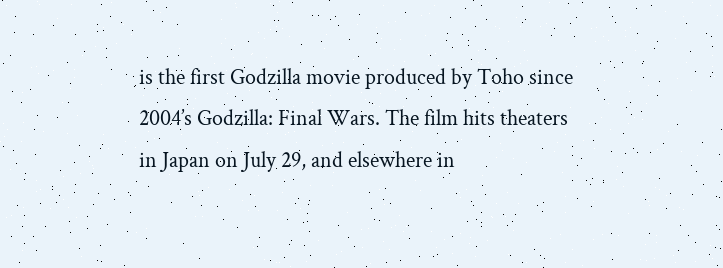is the first Godzilla movie produced by Toho since 2004’s Godzilla: Final Wars. The film hits theaters in Japan on July 29, and elsewhere in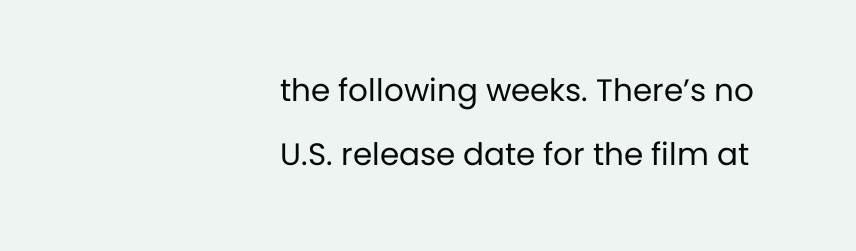the following weeks. There’s no U.S. release date for the film at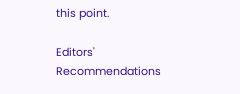this point.

Editors' Recommendations